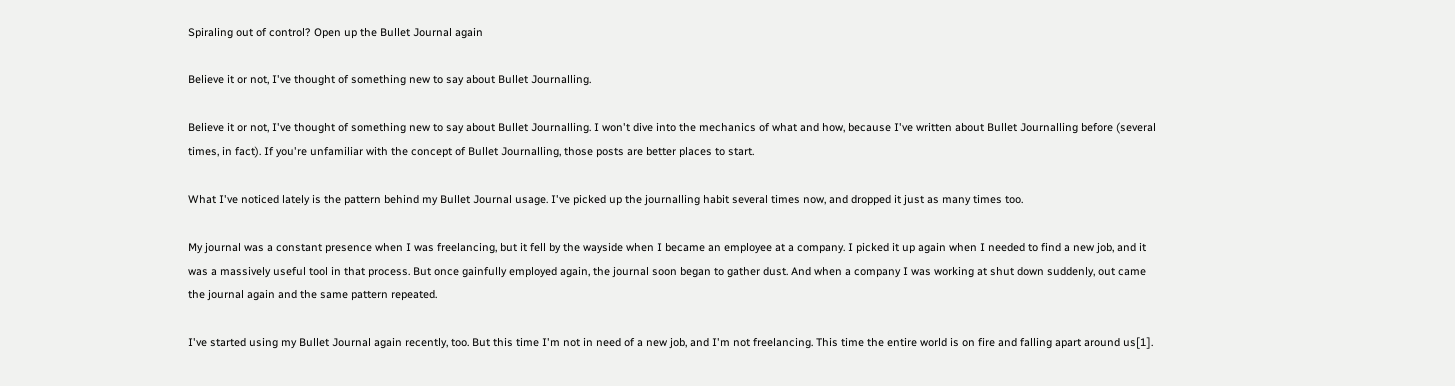Spiraling out of control? Open up the Bullet Journal again

Believe it or not, I've thought of something new to say about Bullet Journalling.

Believe it or not, I've thought of something new to say about Bullet Journalling. I won't dive into the mechanics of what and how, because I've written about Bullet Journalling before (several times, in fact). If you're unfamiliar with the concept of Bullet Journalling, those posts are better places to start.

What I've noticed lately is the pattern behind my Bullet Journal usage. I've picked up the journalling habit several times now, and dropped it just as many times too.

My journal was a constant presence when I was freelancing, but it fell by the wayside when I became an employee at a company. I picked it up again when I needed to find a new job, and it was a massively useful tool in that process. But once gainfully employed again, the journal soon began to gather dust. And when a company I was working at shut down suddenly, out came the journal again and the same pattern repeated.

I've started using my Bullet Journal again recently, too. But this time I'm not in need of a new job, and I'm not freelancing. This time the entire world is on fire and falling apart around us[1].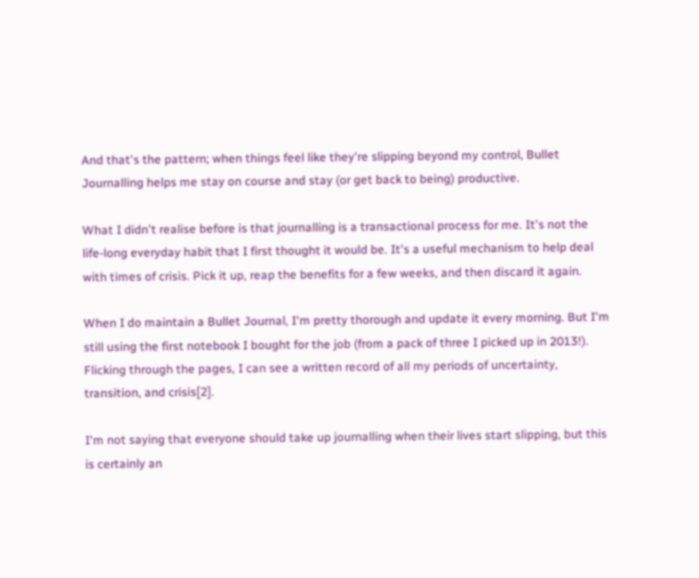And that's the pattern; when things feel like they're slipping beyond my control, Bullet Journalling helps me stay on course and stay (or get back to being) productive.

What I didn't realise before is that journalling is a transactional process for me. It's not the life-long everyday habit that I first thought it would be. It's a useful mechanism to help deal with times of crisis. Pick it up, reap the benefits for a few weeks, and then discard it again.

When I do maintain a Bullet Journal, I'm pretty thorough and update it every morning. But I'm still using the first notebook I bought for the job (from a pack of three I picked up in 2013!). Flicking through the pages, I can see a written record of all my periods of uncertainty, transition, and crisis[2].

I'm not saying that everyone should take up journalling when their lives start slipping, but this is certainly an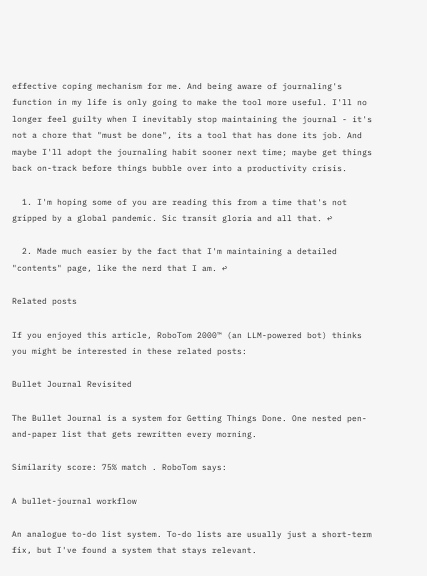effective coping mechanism for me. And being aware of journaling's function in my life is only going to make the tool more useful. I'll no longer feel guilty when I inevitably stop maintaining the journal - it's not a chore that "must be done", its a tool that has done its job. And maybe I'll adopt the journaling habit sooner next time; maybe get things back on-track before things bubble over into a productivity crisis.

  1. I'm hoping some of you are reading this from a time that's not gripped by a global pandemic. Sic transit gloria and all that. ↩

  2. Made much easier by the fact that I'm maintaining a detailed "contents" page, like the nerd that I am. ↩

Related posts

If you enjoyed this article, RoboTom 2000™ (an LLM-powered bot) thinks you might be interested in these related posts:

Bullet Journal Revisited

The Bullet Journal is a system for Getting Things Done. One nested pen-and-paper list that gets rewritten every morning.

Similarity score: 75% match . RoboTom says:

A bullet-journal workflow

An analogue to-do list system. To-do lists are usually just a short-term fix, but I've found a system that stays relevant.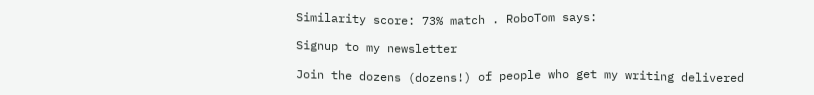Similarity score: 73% match . RoboTom says:

Signup to my newsletter

Join the dozens (dozens!) of people who get my writing delivered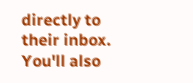directly to their inbox. You'll also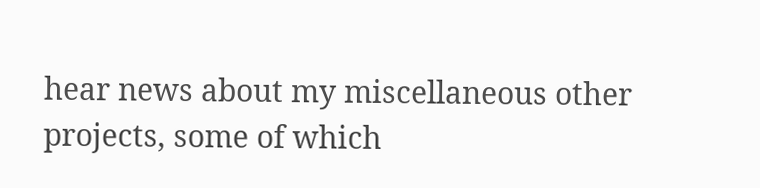hear news about my miscellaneous other projects, some of which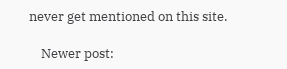never get mentioned on this site.

    Newer post: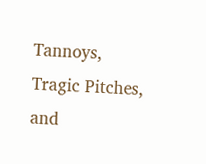Tannoys, Tragic Pitches, and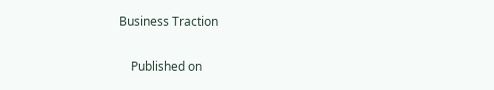Business Traction

    Published on